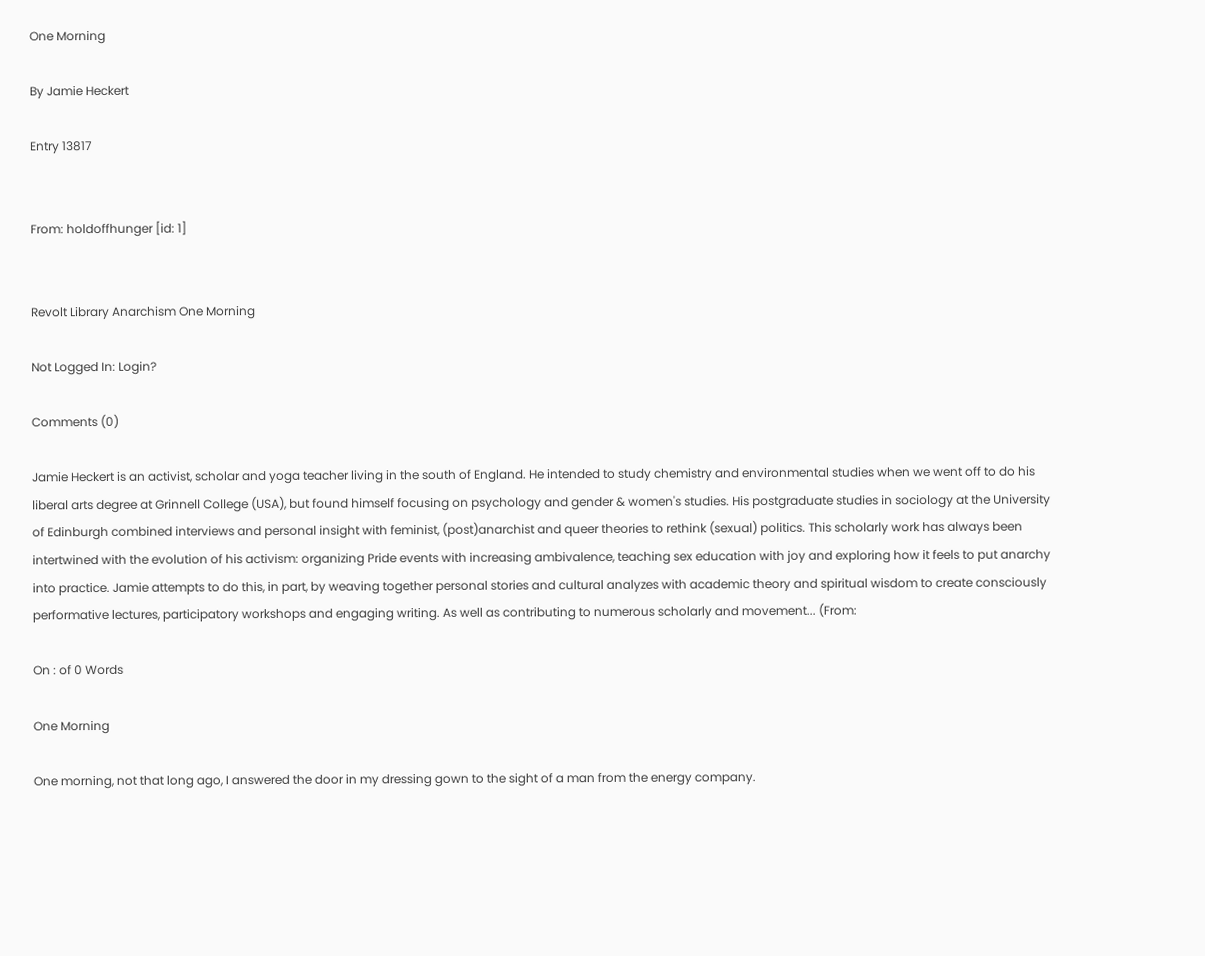One Morning

By Jamie Heckert

Entry 13817


From: holdoffhunger [id: 1]


Revolt Library Anarchism One Morning

Not Logged In: Login?

Comments (0)

Jamie Heckert is an activist, scholar and yoga teacher living in the south of England. He intended to study chemistry and environmental studies when we went off to do his liberal arts degree at Grinnell College (USA), but found himself focusing on psychology and gender & women's studies. His postgraduate studies in sociology at the University of Edinburgh combined interviews and personal insight with feminist, (post)anarchist and queer theories to rethink (sexual) politics. This scholarly work has always been intertwined with the evolution of his activism: organizing Pride events with increasing ambivalence, teaching sex education with joy and exploring how it feels to put anarchy into practice. Jamie attempts to do this, in part, by weaving together personal stories and cultural analyzes with academic theory and spiritual wisdom to create consciously performative lectures, participatory workshops and engaging writing. As well as contributing to numerous scholarly and movement... (From:

On : of 0 Words

One Morning

One morning, not that long ago, I answered the door in my dressing gown to the sight of a man from the energy company.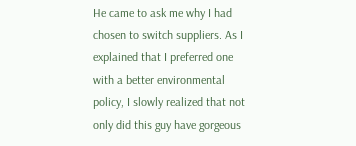He came to ask me why I had chosen to switch suppliers. As I explained that I preferred one with a better environmental policy, I slowly realized that not only did this guy have gorgeous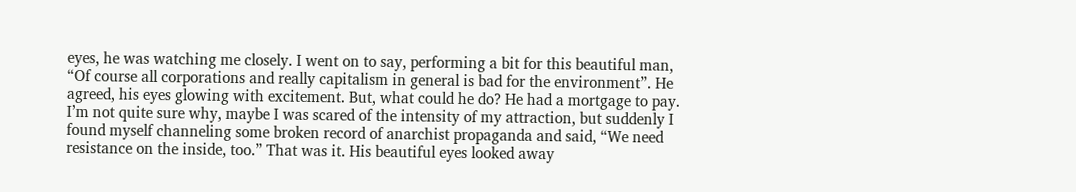eyes, he was watching me closely. I went on to say, performing a bit for this beautiful man, “Of course all corporations and really capitalism in general is bad for the environment”. He agreed, his eyes glowing with excitement. But, what could he do? He had a mortgage to pay. I’m not quite sure why, maybe I was scared of the intensity of my attraction, but suddenly I found myself channeling some broken record of anarchist propaganda and said, “We need resistance on the inside, too.” That was it. His beautiful eyes looked away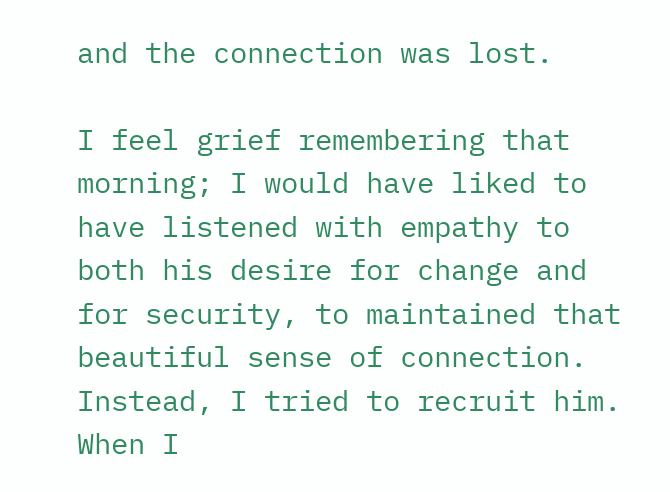and the connection was lost.

I feel grief remembering that morning; I would have liked to have listened with empathy to both his desire for change and for security, to maintained that beautiful sense of connection. Instead, I tried to recruit him. When I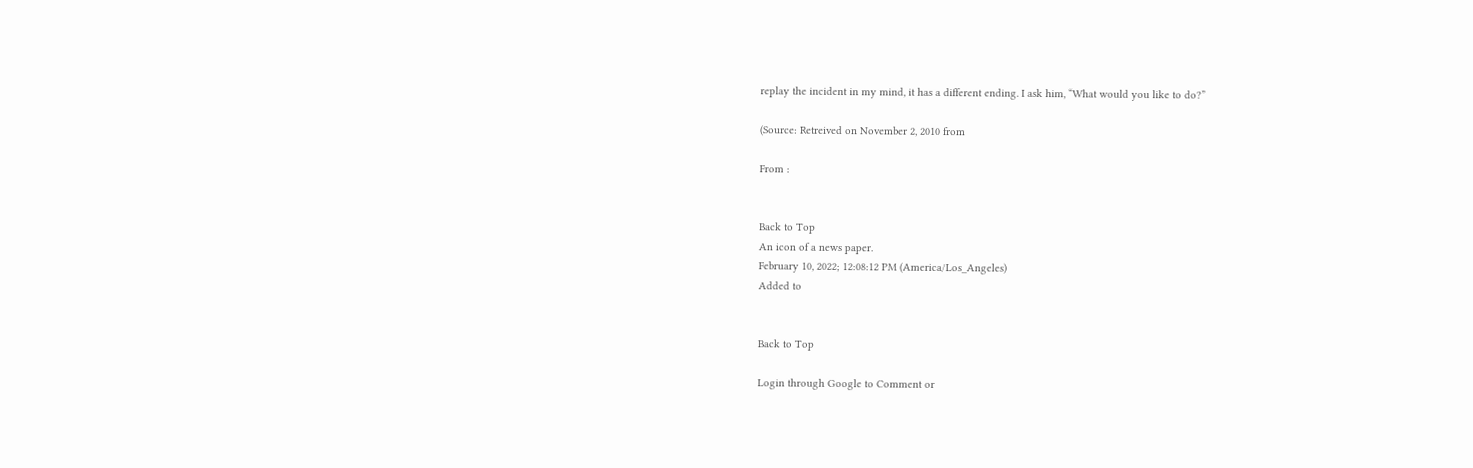replay the incident in my mind, it has a different ending. I ask him, “What would you like to do?”

(Source: Retreived on November 2, 2010 from

From :


Back to Top
An icon of a news paper.
February 10, 2022; 12:08:12 PM (America/Los_Angeles)
Added to


Back to Top

Login through Google to Comment or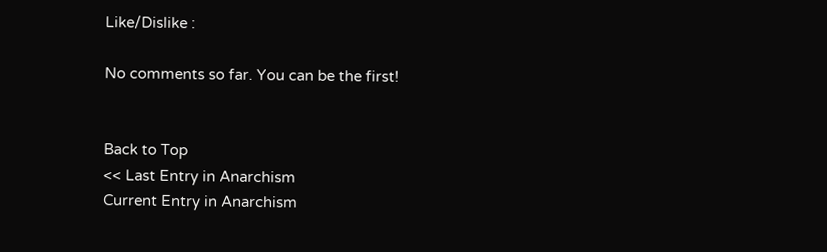Like/Dislike :

No comments so far. You can be the first!


Back to Top
<< Last Entry in Anarchism
Current Entry in Anarchism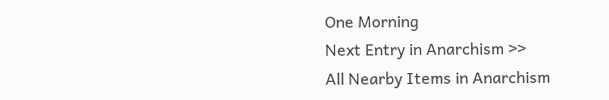One Morning
Next Entry in Anarchism >>
All Nearby Items in Anarchism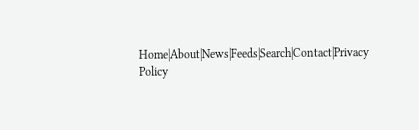Home|About|News|Feeds|Search|Contact|Privacy Policy